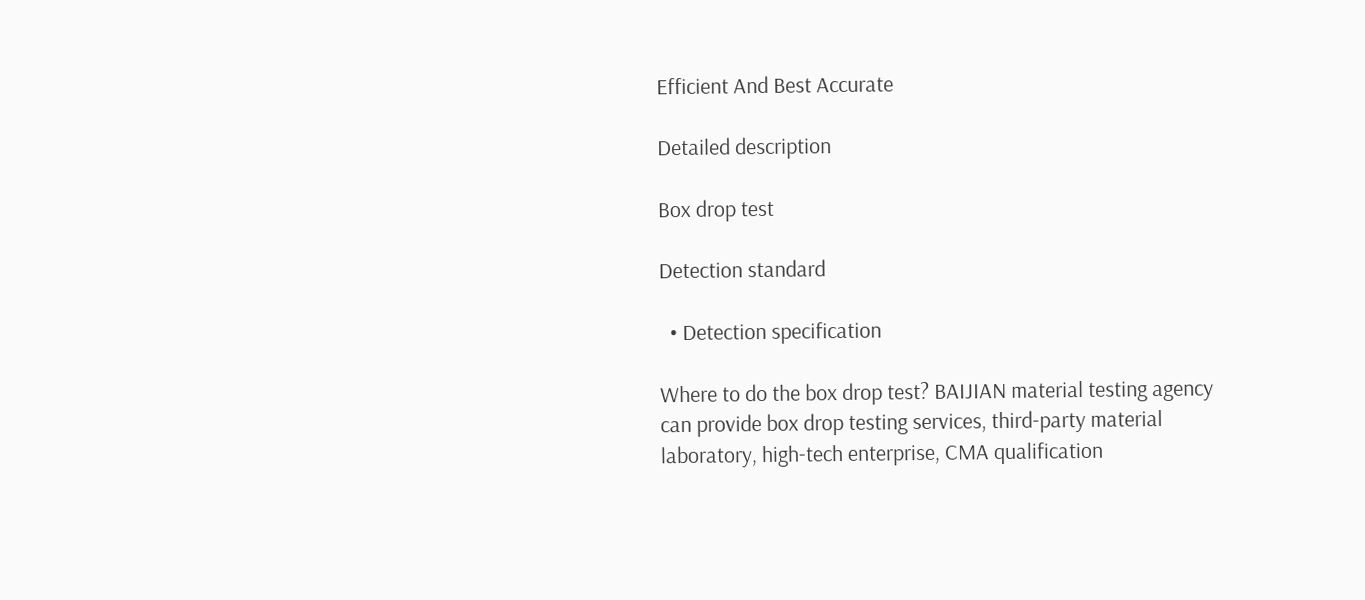Efficient And Best Accurate

Detailed description

Box drop test

Detection standard

  • Detection specification

Where to do the box drop test? BAIJIAN material testing agency can provide box drop testing services, third-party material laboratory, high-tech enterprise, CMA qualification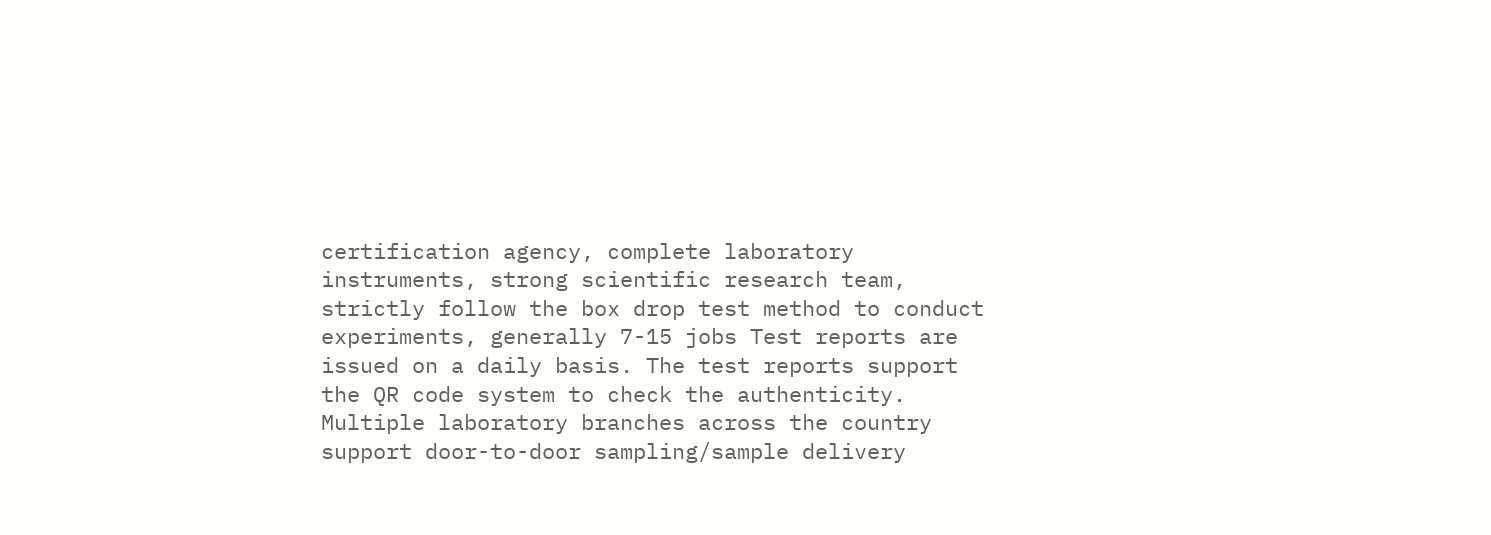certification agency, complete laboratory instruments, strong scientific research team, strictly follow the box drop test method to conduct experiments, generally 7-15 jobs Test reports are issued on a daily basis. The test reports support the QR code system to check the authenticity. Multiple laboratory branches across the country support door-to-door sampling/sample delivery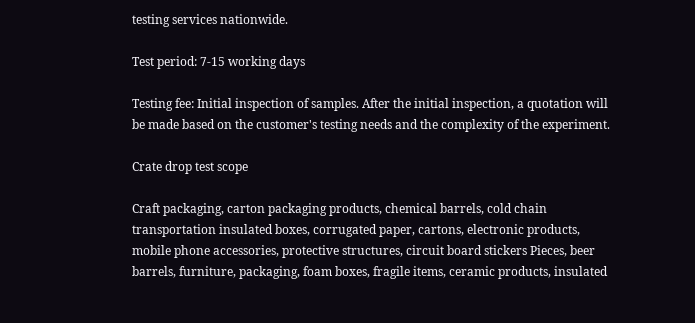testing services nationwide.

Test period: 7-15 working days

Testing fee: Initial inspection of samples. After the initial inspection, a quotation will be made based on the customer's testing needs and the complexity of the experiment.

Crate drop test scope

Craft packaging, carton packaging products, chemical barrels, cold chain transportation insulated boxes, corrugated paper, cartons, electronic products, mobile phone accessories, protective structures, circuit board stickers Pieces, beer barrels, furniture, packaging, foam boxes, fragile items, ceramic products, insulated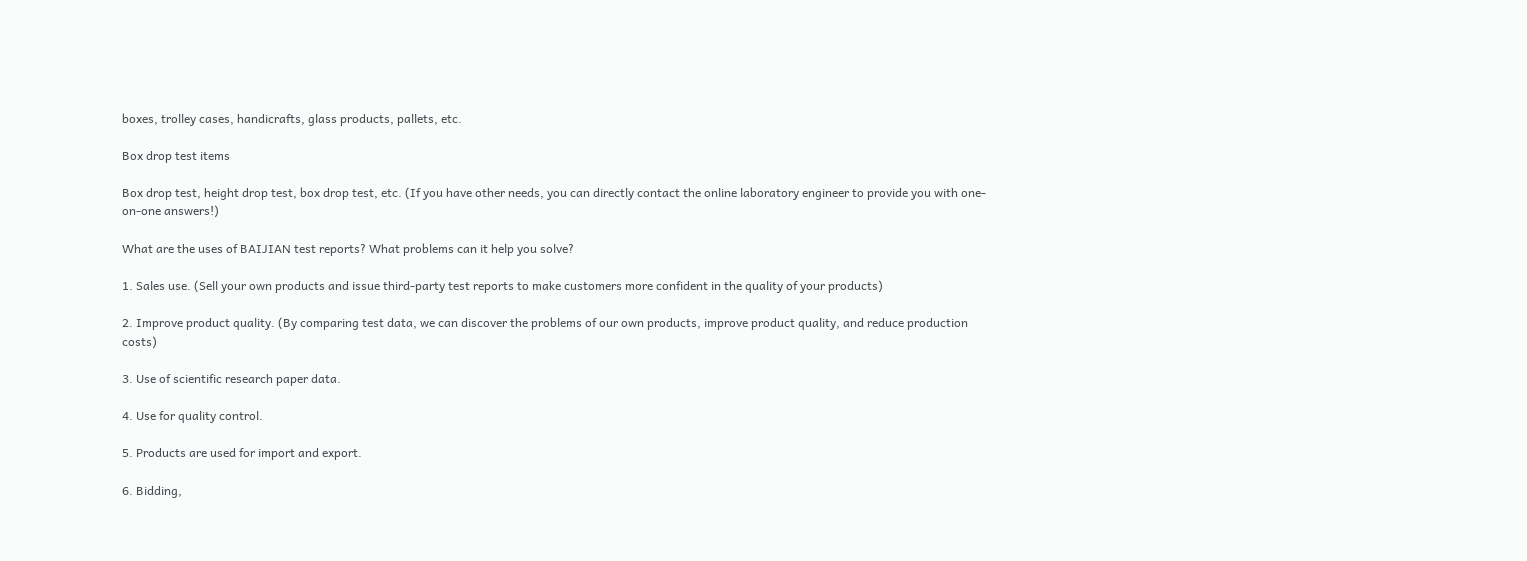boxes, trolley cases, handicrafts, glass products, pallets, etc.

Box drop test items

Box drop test, height drop test, box drop test, etc. (If you have other needs, you can directly contact the online laboratory engineer to provide you with one-on-one answers!)

What are the uses of BAIJIAN test reports? What problems can it help you solve?

1. Sales use. (Sell your own products and issue third-party test reports to make customers more confident in the quality of your products)

2. Improve product quality. (By comparing test data, we can discover the problems of our own products, improve product quality, and reduce production costs)

3. Use of scientific research paper data.

4. Use for quality control.

5. Products are used for import and export.

6. Bidding,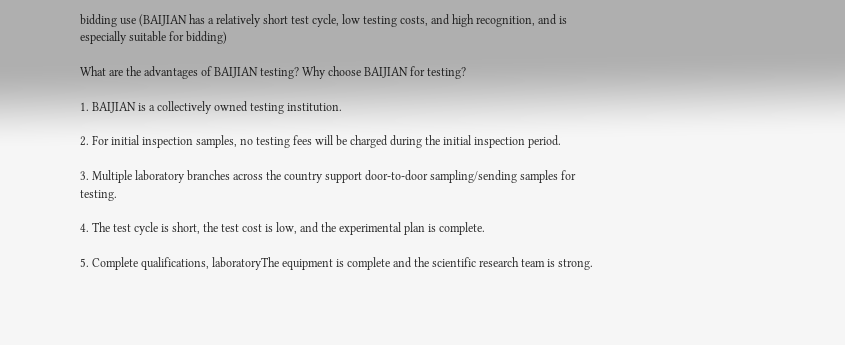bidding use (BAIJIAN has a relatively short test cycle, low testing costs, and high recognition, and is especially suitable for bidding)

What are the advantages of BAIJIAN testing? Why choose BAIJIAN for testing?

1. BAIJIAN is a collectively owned testing institution.

2. For initial inspection samples, no testing fees will be charged during the initial inspection period.

3. Multiple laboratory branches across the country support door-to-door sampling/sending samples for testing.

4. The test cycle is short, the test cost is low, and the experimental plan is complete.

5. Complete qualifications, laboratoryThe equipment is complete and the scientific research team is strong.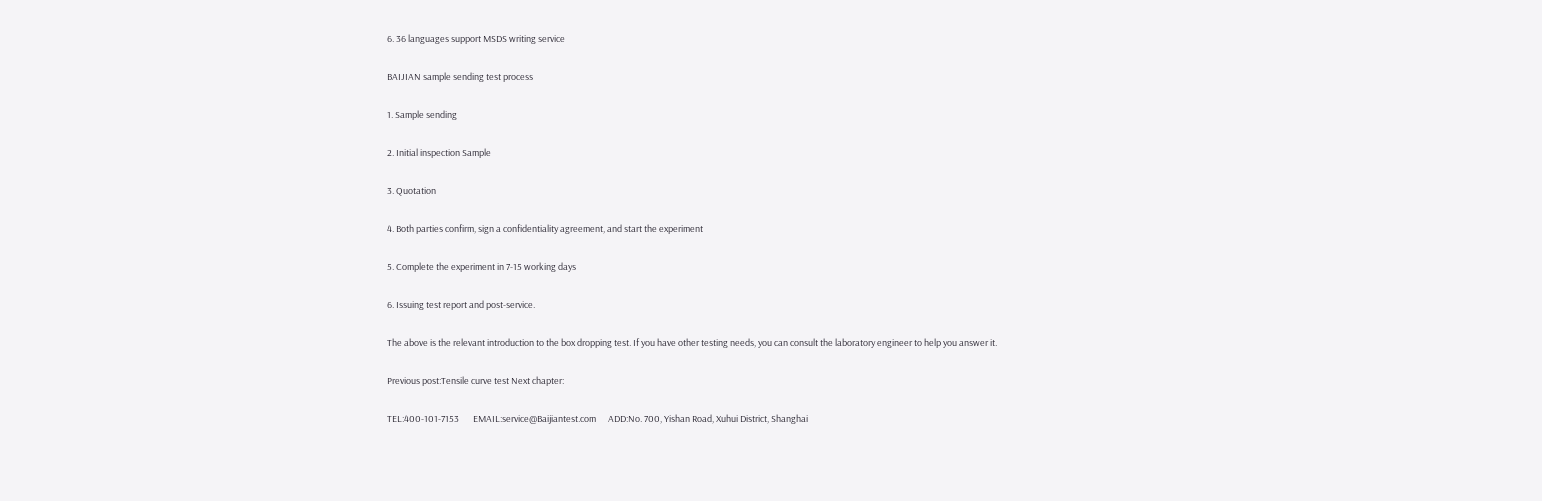6. 36 languages support MSDS writing service

BAIJIAN sample sending test process

1. Sample sending

2. Initial inspection Sample

3. Quotation

4. Both parties confirm, sign a confidentiality agreement, and start the experiment

5. Complete the experiment in 7-15 working days

6. Issuing test report and post-service.

The above is the relevant introduction to the box dropping test. If you have other testing needs, you can consult the laboratory engineer to help you answer it.

Previous post:Tensile curve test Next chapter:

TEL:400-101-7153       EMAIL:service@Baijiantest.com      ADD:No. 700, Yishan Road, Xuhui District, Shanghai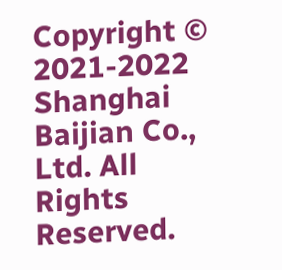Copyright © 2021-2022 Shanghai Baijian Co., Ltd. All Rights Reserved.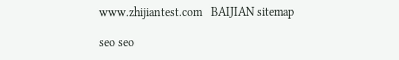www.zhijiantest.com   BAIJIAN sitemap

seo seo